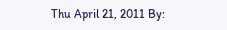Thu April 21, 2011 By: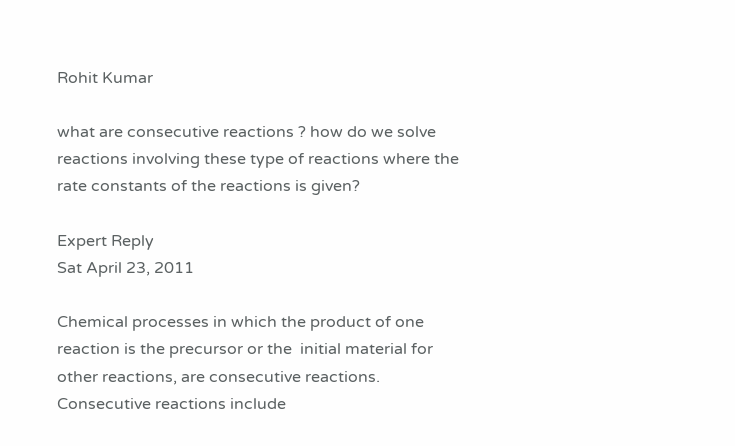Rohit Kumar

what are consecutive reactions ? how do we solve reactions involving these type of reactions where the rate constants of the reactions is given?

Expert Reply
Sat April 23, 2011

Chemical processes in which the product of one reaction is the precursor or the  initial material for other reactions, are consecutive reactions. Consecutive reactions include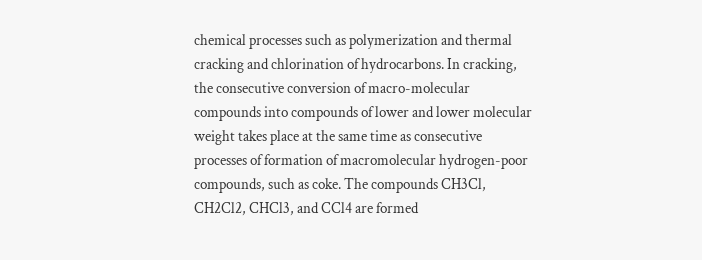chemical processes such as polymerization and thermal cracking and chlorination of hydrocarbons. In cracking, the consecutive conversion of macro-molecular compounds into compounds of lower and lower molecular weight takes place at the same time as consecutive processes of formation of macromolecular hydrogen-poor compounds, such as coke. The compounds CH3Cl, CH2Cl2, CHCl3, and CCl4 are formed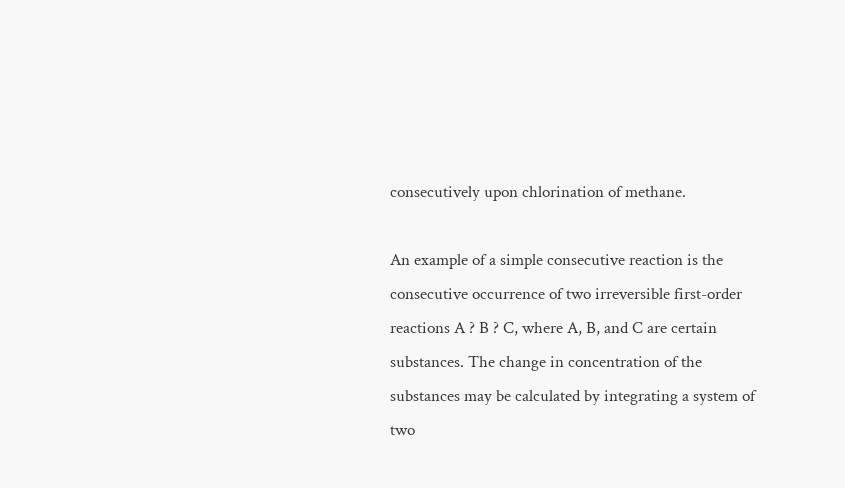consecutively upon chlorination of methane.

An example of a simple consecutive reaction is the consecutive occurrence of two irreversible first-order reactions A ? B ? C, where A, B, and C are certain substances. The change in concentration of the substances may be calculated by integrating a system of two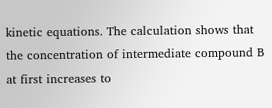kinetic equations. The calculation shows that the concentration of intermediate compound B at first increases to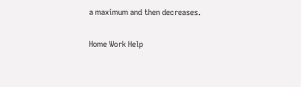a maximum and then decreases.

Home Work Help